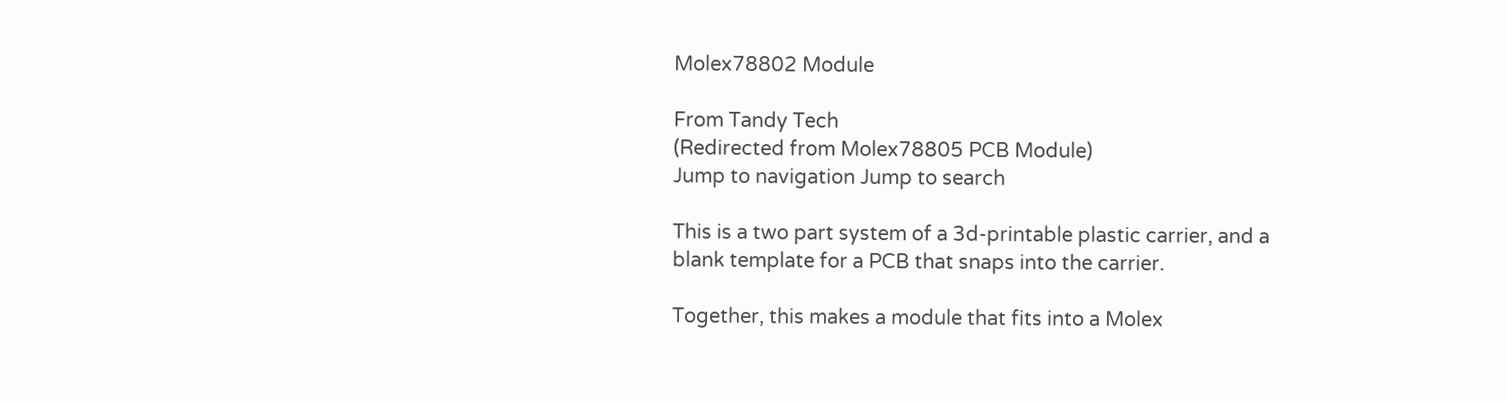Molex78802 Module

From Tandy Tech
(Redirected from Molex78805 PCB Module)
Jump to navigation Jump to search

This is a two part system of a 3d-printable plastic carrier, and a blank template for a PCB that snaps into the carrier.

Together, this makes a module that fits into a Molex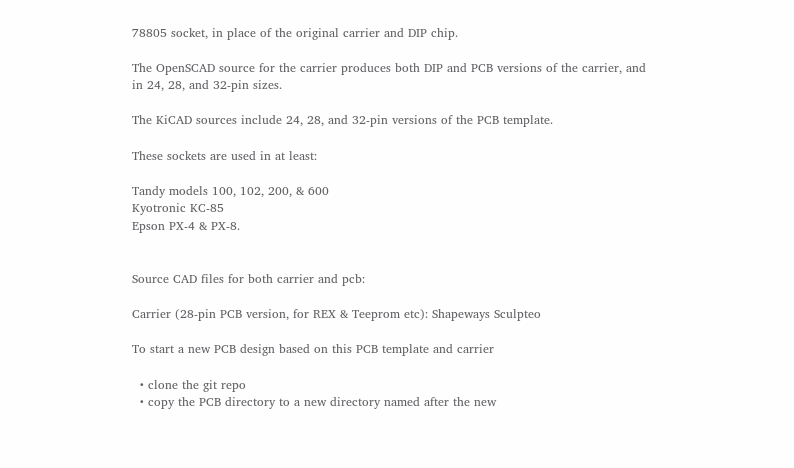78805 socket, in place of the original carrier and DIP chip.

The OpenSCAD source for the carrier produces both DIP and PCB versions of the carrier, and in 24, 28, and 32-pin sizes.

The KiCAD sources include 24, 28, and 32-pin versions of the PCB template.

These sockets are used in at least:

Tandy models 100, 102, 200, & 600
Kyotronic KC-85
Epson PX-4 & PX-8.


Source CAD files for both carrier and pcb:

Carrier (28-pin PCB version, for REX & Teeprom etc): Shapeways Sculpteo

To start a new PCB design based on this PCB template and carrier

  • clone the git repo
  • copy the PCB directory to a new directory named after the new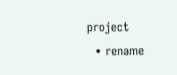project
  • rename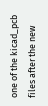one of the kicad_pcb files after the new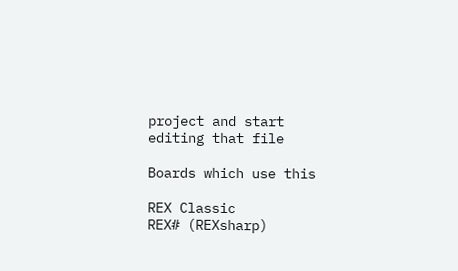project and start editing that file

Boards which use this

REX Classic
REX# (REXsharp)